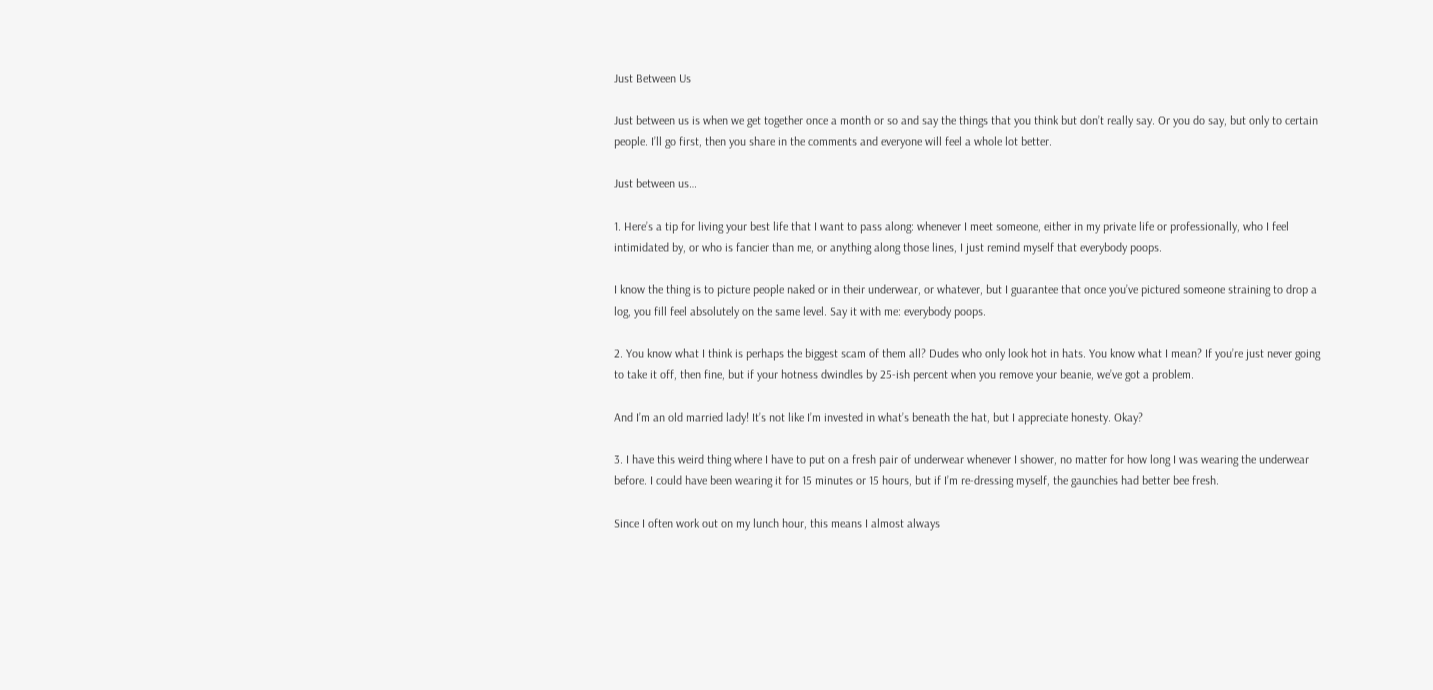Just Between Us

Just between us is when we get together once a month or so and say the things that you think but don’t really say. Or you do say, but only to certain people. I’ll go first, then you share in the comments and everyone will feel a whole lot better.

Just between us…

1. Here’s a tip for living your best life that I want to pass along: whenever I meet someone, either in my private life or professionally, who I feel intimidated by, or who is fancier than me, or anything along those lines, I just remind myself that everybody poops.

I know the thing is to picture people naked or in their underwear, or whatever, but I guarantee that once you’ve pictured someone straining to drop a log, you fill feel absolutely on the same level. Say it with me: everybody poops.

2. You know what I think is perhaps the biggest scam of them all? Dudes who only look hot in hats. You know what I mean? If you’re just never going to take it off, then fine, but if your hotness dwindles by 25-ish percent when you remove your beanie, we’ve got a problem.

And I’m an old married lady! It’s not like I’m invested in what’s beneath the hat, but I appreciate honesty. Okay?

3. I have this weird thing where I have to put on a fresh pair of underwear whenever I shower, no matter for how long I was wearing the underwear before. I could have been wearing it for 15 minutes or 15 hours, but if I’m re-dressing myself, the gaunchies had better bee fresh.

Since I often work out on my lunch hour, this means I almost always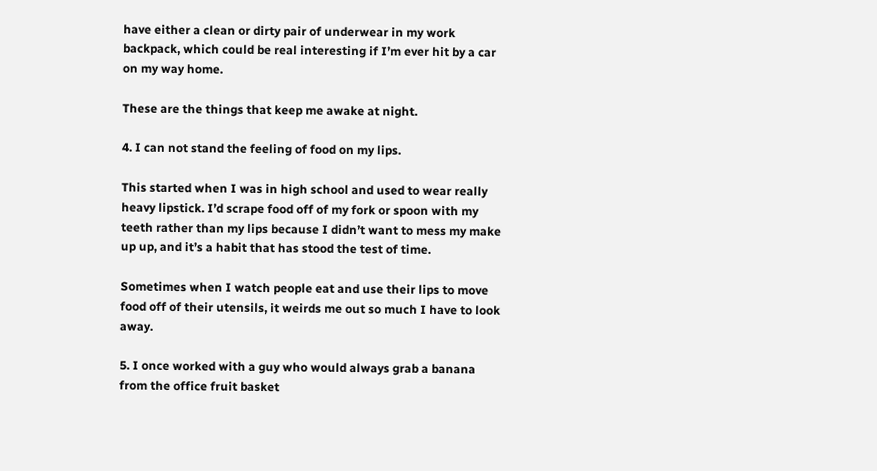have either a clean or dirty pair of underwear in my work backpack, which could be real interesting if I’m ever hit by a car on my way home.

These are the things that keep me awake at night.

4. I can not stand the feeling of food on my lips.

This started when I was in high school and used to wear really heavy lipstick. I’d scrape food off of my fork or spoon with my teeth rather than my lips because I didn’t want to mess my make up up, and it’s a habit that has stood the test of time.

Sometimes when I watch people eat and use their lips to move food off of their utensils, it weirds me out so much I have to look away.

5. I once worked with a guy who would always grab a banana from the office fruit basket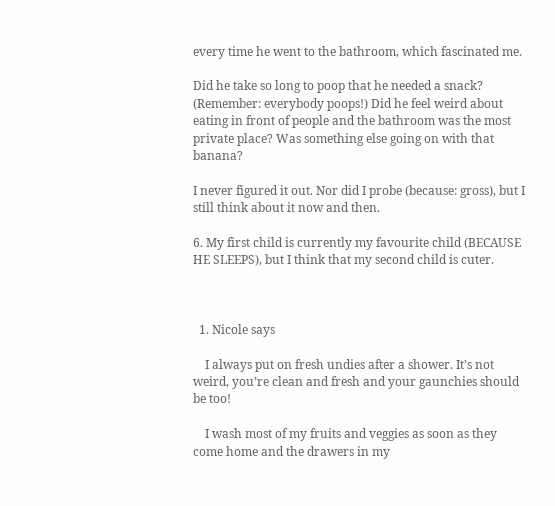every time he went to the bathroom, which fascinated me.

Did he take so long to poop that he needed a snack? (Remember: everybody poops!) Did he feel weird about eating in front of people and the bathroom was the most private place? Was something else going on with that banana?

I never figured it out. Nor did I probe (because: gross), but I still think about it now and then.

6. My first child is currently my favourite child (BECAUSE HE SLEEPS), but I think that my second child is cuter.



  1. Nicole says

    I always put on fresh undies after a shower. It’s not weird, you’re clean and fresh and your gaunchies should be too!

    I wash most of my fruits and veggies as soon as they come home and the drawers in my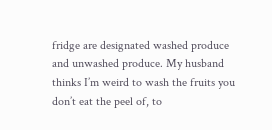fridge are designated washed produce and unwashed produce. My husband thinks I’m weird to wash the fruits you don’t eat the peel of, to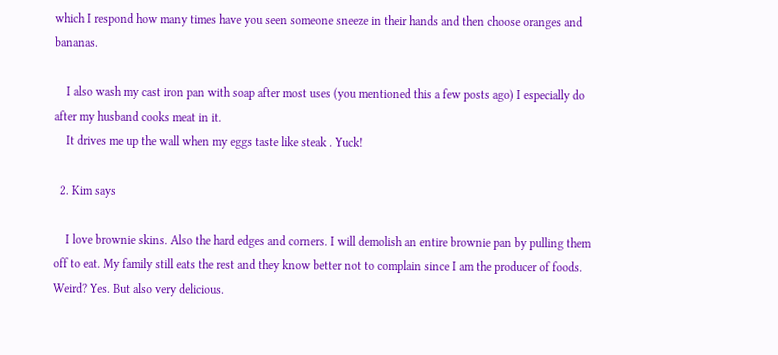which I respond how many times have you seen someone sneeze in their hands and then choose oranges and bananas.

    I also wash my cast iron pan with soap after most uses (you mentioned this a few posts ago) I especially do after my husband cooks meat in it.
    It drives me up the wall when my eggs taste like steak . Yuck!

  2. Kim says

    I love brownie skins. Also the hard edges and corners. I will demolish an entire brownie pan by pulling them off to eat. My family still eats the rest and they know better not to complain since I am the producer of foods. Weird? Yes. But also very delicious.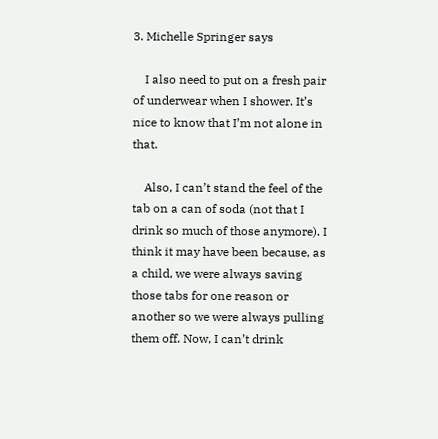3. Michelle Springer says

    I also need to put on a fresh pair of underwear when I shower. It’s nice to know that I’m not alone in that.

    Also, I can’t stand the feel of the tab on a can of soda (not that I drink so much of those anymore). I think it may have been because, as a child, we were always saving those tabs for one reason or another so we were always pulling them off. Now, I can’t drink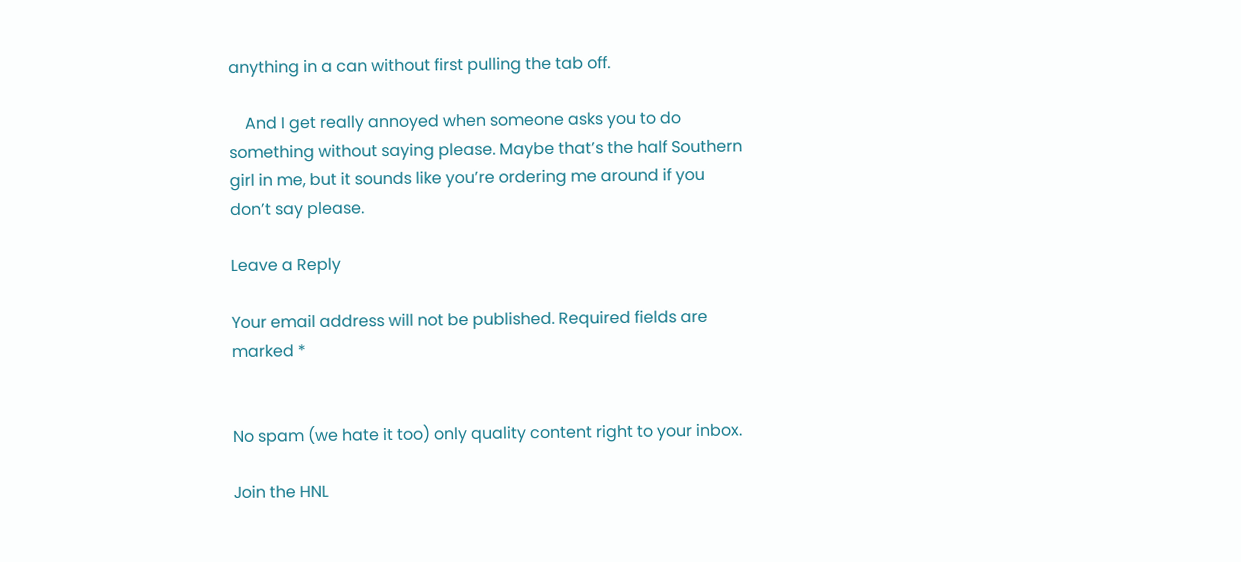anything in a can without first pulling the tab off.

    And I get really annoyed when someone asks you to do something without saying please. Maybe that’s the half Southern girl in me, but it sounds like you’re ordering me around if you don’t say please.

Leave a Reply

Your email address will not be published. Required fields are marked *


No spam (we hate it too) only quality content right to your inbox.

Join the HNL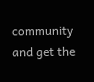community and get the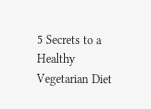5 Secrets to a Healthy Vegetarian Diet